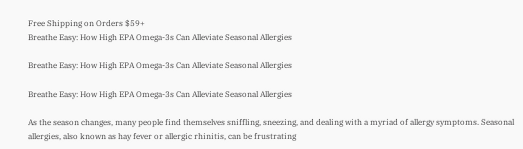Free Shipping on Orders $59+
Breathe Easy: How High EPA Omega-3s Can Alleviate Seasonal Allergies

Breathe Easy: How High EPA Omega-3s Can Alleviate Seasonal Allergies

Breathe Easy: How High EPA Omega-3s Can Alleviate Seasonal Allergies

As the season changes, many people find themselves sniffling, sneezing, and dealing with a myriad of allergy symptoms. Seasonal allergies, also known as hay fever or allergic rhinitis, can be frustrating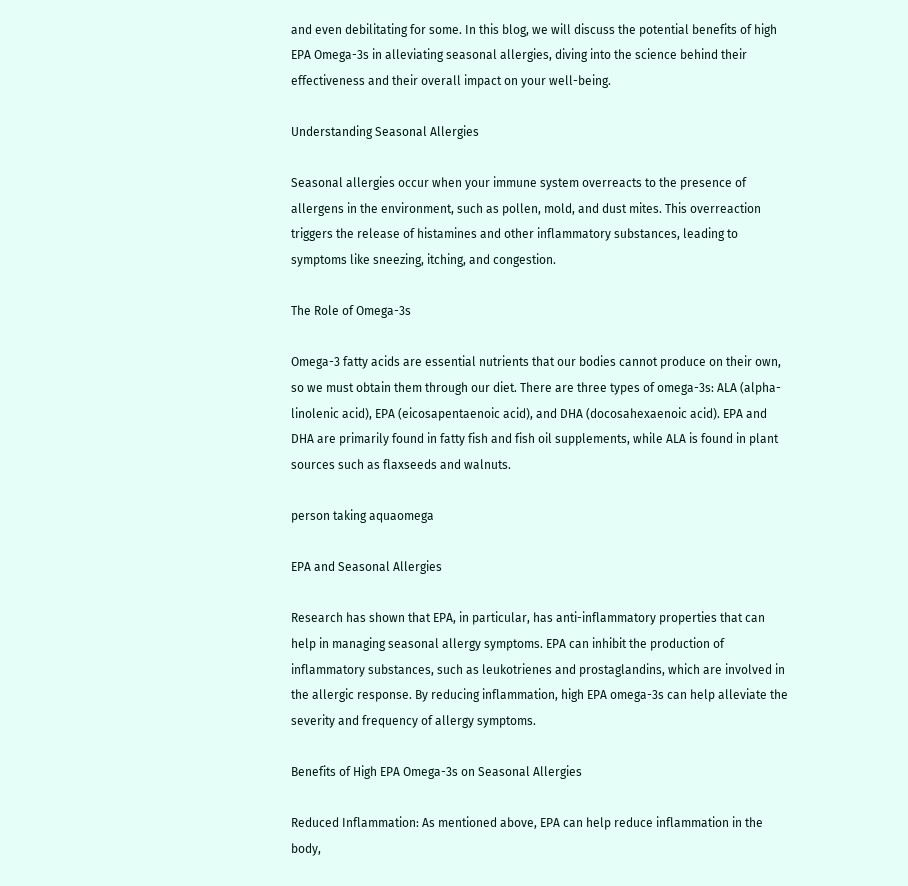and even debilitating for some. In this blog, we will discuss the potential benefits of high EPA Omega-3s in alleviating seasonal allergies, diving into the science behind their effectiveness and their overall impact on your well-being.

Understanding Seasonal Allergies

Seasonal allergies occur when your immune system overreacts to the presence of allergens in the environment, such as pollen, mold, and dust mites. This overreaction triggers the release of histamines and other inflammatory substances, leading to symptoms like sneezing, itching, and congestion.

The Role of Omega-3s

Omega-3 fatty acids are essential nutrients that our bodies cannot produce on their own, so we must obtain them through our diet. There are three types of omega-3s: ALA (alpha-linolenic acid), EPA (eicosapentaenoic acid), and DHA (docosahexaenoic acid). EPA and DHA are primarily found in fatty fish and fish oil supplements, while ALA is found in plant sources such as flaxseeds and walnuts.

person taking aquaomega

EPA and Seasonal Allergies

Research has shown that EPA, in particular, has anti-inflammatory properties that can help in managing seasonal allergy symptoms. EPA can inhibit the production of inflammatory substances, such as leukotrienes and prostaglandins, which are involved in the allergic response. By reducing inflammation, high EPA omega-3s can help alleviate the severity and frequency of allergy symptoms.

Benefits of High EPA Omega-3s on Seasonal Allergies

Reduced Inflammation: As mentioned above, EPA can help reduce inflammation in the body,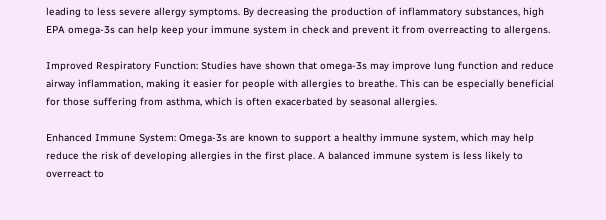leading to less severe allergy symptoms. By decreasing the production of inflammatory substances, high EPA omega-3s can help keep your immune system in check and prevent it from overreacting to allergens.

Improved Respiratory Function: Studies have shown that omega-3s may improve lung function and reduce airway inflammation, making it easier for people with allergies to breathe. This can be especially beneficial for those suffering from asthma, which is often exacerbated by seasonal allergies.

Enhanced Immune System: Omega-3s are known to support a healthy immune system, which may help reduce the risk of developing allergies in the first place. A balanced immune system is less likely to overreact to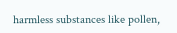harmless substances like pollen,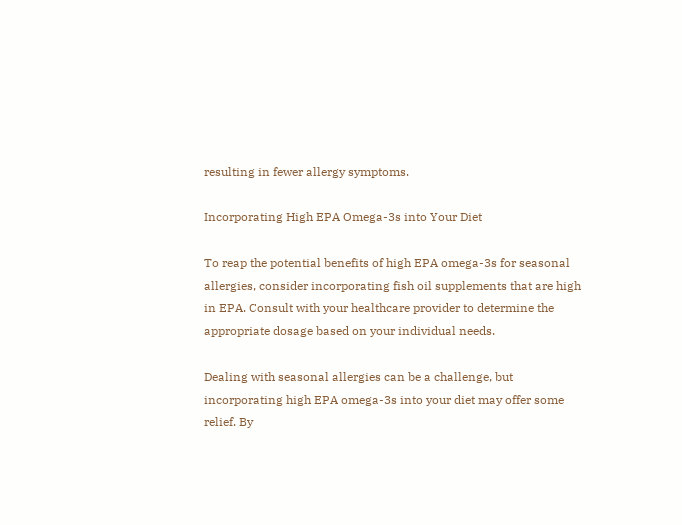resulting in fewer allergy symptoms.

Incorporating High EPA Omega-3s into Your Diet

To reap the potential benefits of high EPA omega-3s for seasonal allergies, consider incorporating fish oil supplements that are high in EPA. Consult with your healthcare provider to determine the appropriate dosage based on your individual needs.

Dealing with seasonal allergies can be a challenge, but incorporating high EPA omega-3s into your diet may offer some relief. By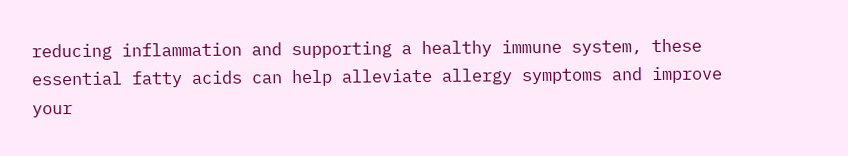reducing inflammation and supporting a healthy immune system, these essential fatty acids can help alleviate allergy symptoms and improve your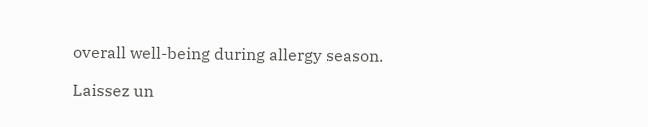overall well-being during allergy season.

Laissez un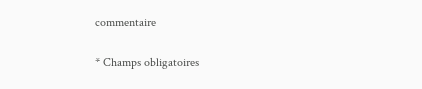commentaire

* Champs obligatoires